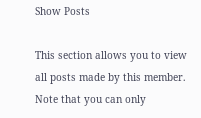Show Posts

This section allows you to view all posts made by this member. Note that you can only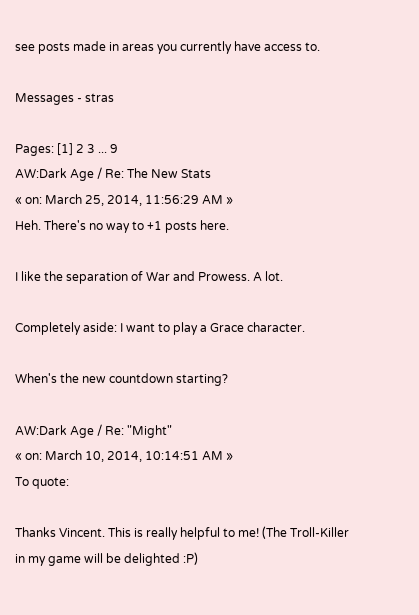see posts made in areas you currently have access to.

Messages - stras

Pages: [1] 2 3 ... 9
AW:Dark Age / Re: The New Stats
« on: March 25, 2014, 11:56:29 AM »
Heh. There's no way to +1 posts here.

I like the separation of War and Prowess. A lot.

Completely aside: I want to play a Grace character.

When's the new countdown starting?

AW:Dark Age / Re: "Might"
« on: March 10, 2014, 10:14:51 AM »
To quote:

Thanks Vincent. This is really helpful to me! (The Troll-Killer in my game will be delighted :P)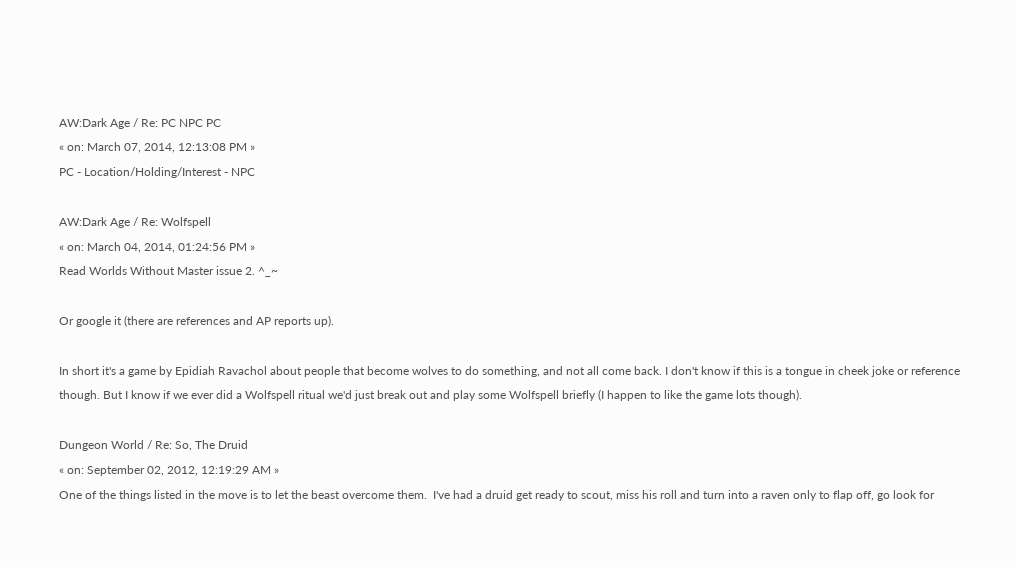AW:Dark Age / Re: PC NPC PC
« on: March 07, 2014, 12:13:08 PM »
PC - Location/Holding/Interest - NPC

AW:Dark Age / Re: Wolfspell
« on: March 04, 2014, 01:24:56 PM »
Read Worlds Without Master issue 2. ^_~

Or google it (there are references and AP reports up).

In short it's a game by Epidiah Ravachol about people that become wolves to do something, and not all come back. I don't know if this is a tongue in cheek joke or reference though. But I know if we ever did a Wolfspell ritual we'd just break out and play some Wolfspell briefly (I happen to like the game lots though).

Dungeon World / Re: So, The Druid
« on: September 02, 2012, 12:19:29 AM »
One of the things listed in the move is to let the beast overcome them.  I've had a druid get ready to scout, miss his roll and turn into a raven only to flap off, go look for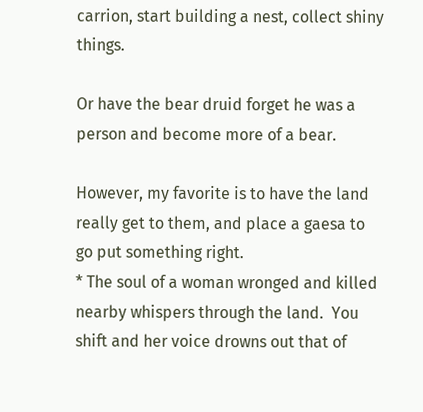carrion, start building a nest, collect shiny things.

Or have the bear druid forget he was a person and become more of a bear.

However, my favorite is to have the land really get to them, and place a gaesa to go put something right.
* The soul of a woman wronged and killed nearby whispers through the land.  You shift and her voice drowns out that of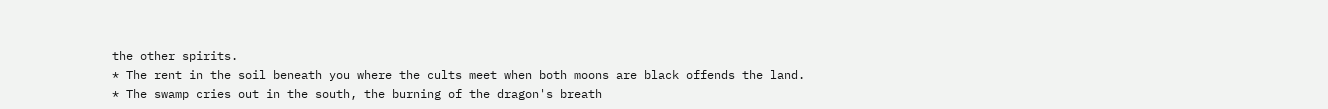the other spirits.
* The rent in the soil beneath you where the cults meet when both moons are black offends the land.
* The swamp cries out in the south, the burning of the dragon's breath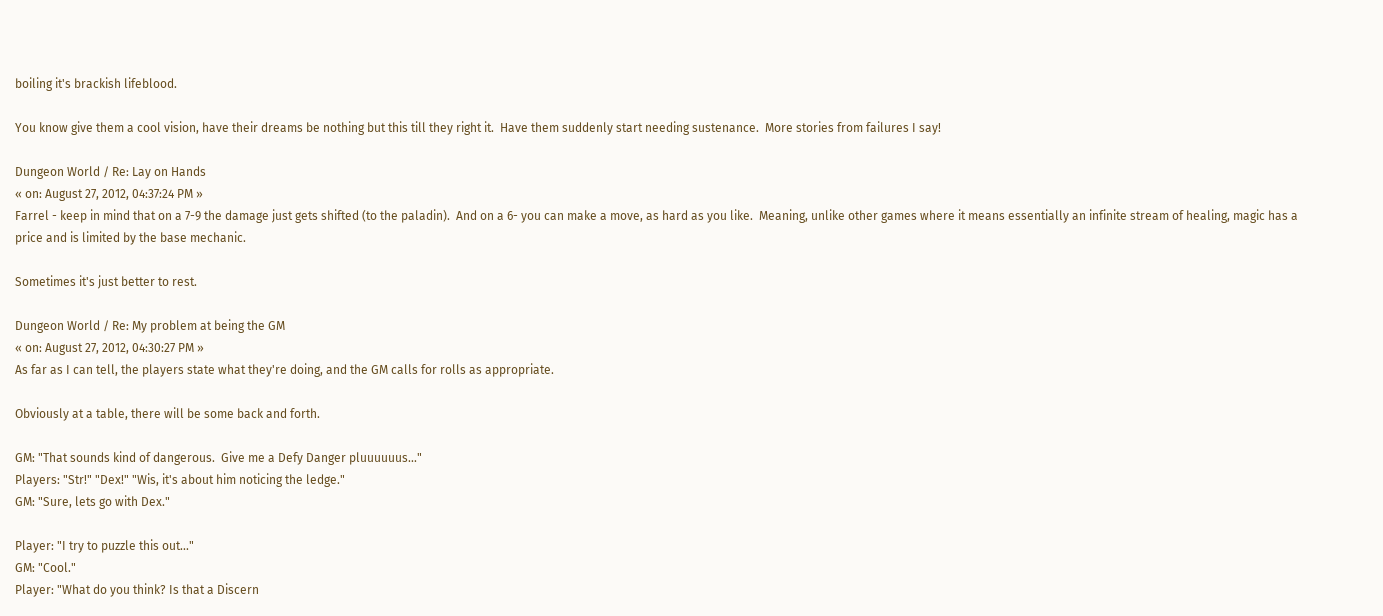boiling it's brackish lifeblood.

You know give them a cool vision, have their dreams be nothing but this till they right it.  Have them suddenly start needing sustenance.  More stories from failures I say!

Dungeon World / Re: Lay on Hands
« on: August 27, 2012, 04:37:24 PM »
Farrel - keep in mind that on a 7-9 the damage just gets shifted (to the paladin).  And on a 6- you can make a move, as hard as you like.  Meaning, unlike other games where it means essentially an infinite stream of healing, magic has a price and is limited by the base mechanic.

Sometimes it's just better to rest.

Dungeon World / Re: My problem at being the GM
« on: August 27, 2012, 04:30:27 PM »
As far as I can tell, the players state what they're doing, and the GM calls for rolls as appropriate.

Obviously at a table, there will be some back and forth.

GM: "That sounds kind of dangerous.  Give me a Defy Danger pluuuuuus..."
Players: "Str!" "Dex!" "Wis, it's about him noticing the ledge."
GM: "Sure, lets go with Dex."

Player: "I try to puzzle this out..."
GM: "Cool."
Player: "What do you think? Is that a Discern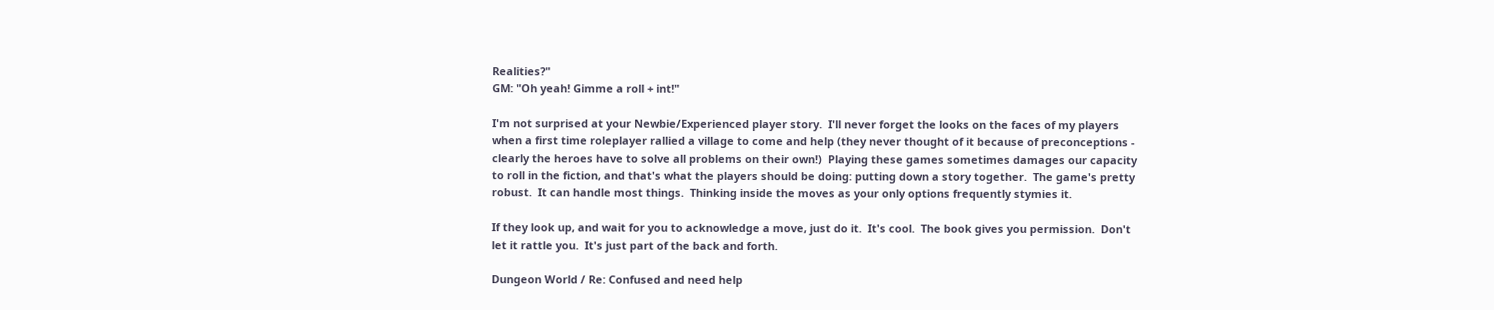Realities?"
GM: "Oh yeah! Gimme a roll + int!"

I'm not surprised at your Newbie/Experienced player story.  I'll never forget the looks on the faces of my players when a first time roleplayer rallied a village to come and help (they never thought of it because of preconceptions - clearly the heroes have to solve all problems on their own!)  Playing these games sometimes damages our capacity to roll in the fiction, and that's what the players should be doing: putting down a story together.  The game's pretty robust.  It can handle most things.  Thinking inside the moves as your only options frequently stymies it.

If they look up, and wait for you to acknowledge a move, just do it.  It's cool.  The book gives you permission.  Don't let it rattle you.  It's just part of the back and forth.

Dungeon World / Re: Confused and need help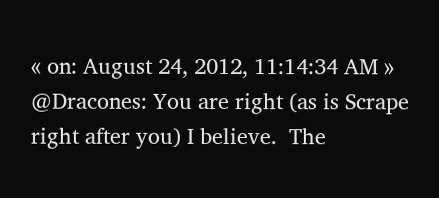« on: August 24, 2012, 11:14:34 AM »
@Dracones: You are right (as is Scrape right after you) I believe.  The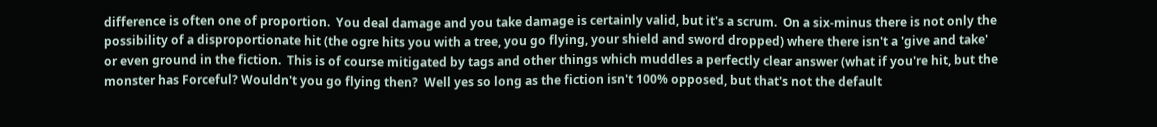difference is often one of proportion.  You deal damage and you take damage is certainly valid, but it's a scrum.  On a six-minus there is not only the possibility of a disproportionate hit (the ogre hits you with a tree, you go flying, your shield and sword dropped) where there isn't a 'give and take' or even ground in the fiction.  This is of course mitigated by tags and other things which muddles a perfectly clear answer (what if you're hit, but the monster has Forceful? Wouldn't you go flying then?  Well yes so long as the fiction isn't 100% opposed, but that's not the default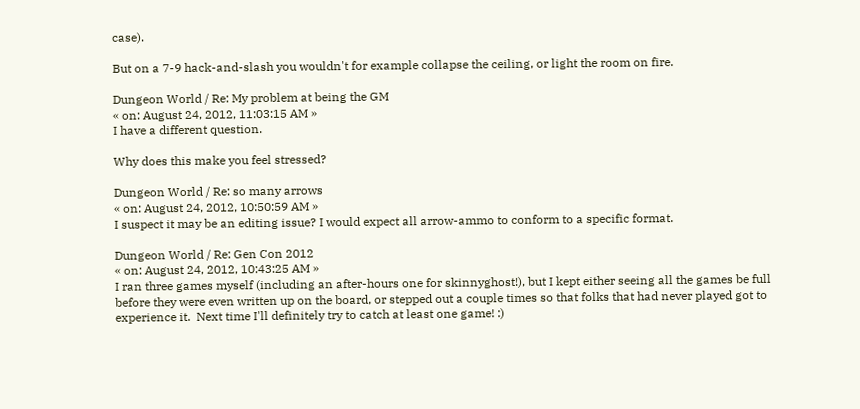case).

But on a 7-9 hack-and-slash you wouldn't for example collapse the ceiling, or light the room on fire.

Dungeon World / Re: My problem at being the GM
« on: August 24, 2012, 11:03:15 AM »
I have a different question.

Why does this make you feel stressed?

Dungeon World / Re: so many arrows
« on: August 24, 2012, 10:50:59 AM »
I suspect it may be an editing issue? I would expect all arrow-ammo to conform to a specific format.

Dungeon World / Re: Gen Con 2012
« on: August 24, 2012, 10:43:25 AM »
I ran three games myself (including an after-hours one for skinnyghost!), but I kept either seeing all the games be full before they were even written up on the board, or stepped out a couple times so that folks that had never played got to experience it.  Next time I'll definitely try to catch at least one game! :)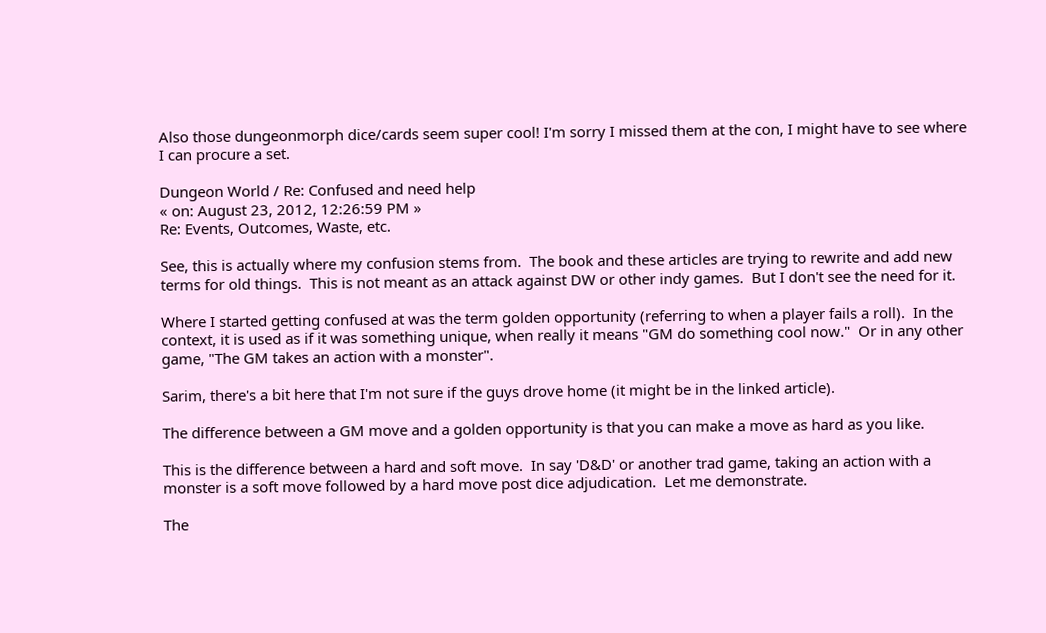Also those dungeonmorph dice/cards seem super cool! I'm sorry I missed them at the con, I might have to see where I can procure a set.

Dungeon World / Re: Confused and need help
« on: August 23, 2012, 12:26:59 PM »
Re: Events, Outcomes, Waste, etc.

See, this is actually where my confusion stems from.  The book and these articles are trying to rewrite and add new terms for old things.  This is not meant as an attack against DW or other indy games.  But I don't see the need for it.

Where I started getting confused at was the term golden opportunity (referring to when a player fails a roll).  In the context, it is used as if it was something unique, when really it means "GM do something cool now."  Or in any other game, "The GM takes an action with a monster".

Sarim, there's a bit here that I'm not sure if the guys drove home (it might be in the linked article).

The difference between a GM move and a golden opportunity is that you can make a move as hard as you like.

This is the difference between a hard and soft move.  In say 'D&D' or another trad game, taking an action with a monster is a soft move followed by a hard move post dice adjudication.  Let me demonstrate.

The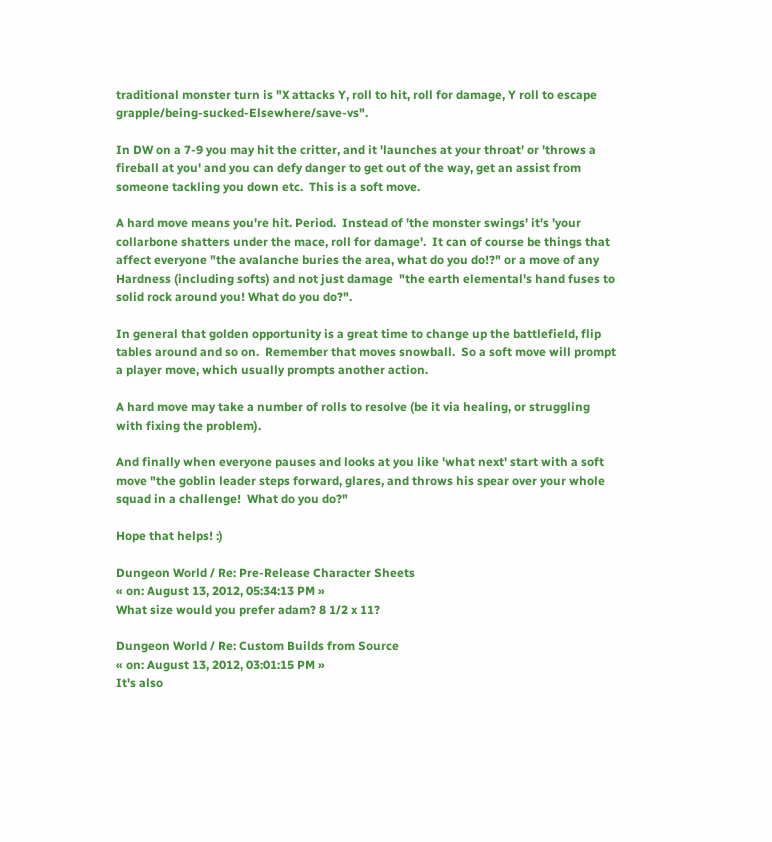traditional monster turn is "X attacks Y, roll to hit, roll for damage, Y roll to escape grapple/being-sucked-Elsewhere/save-vs".

In DW on a 7-9 you may hit the critter, and it 'launches at your throat' or 'throws a fireball at you' and you can defy danger to get out of the way, get an assist from someone tackling you down etc.  This is a soft move.

A hard move means you're hit. Period.  Instead of 'the monster swings' it's 'your collarbone shatters under the mace, roll for damage'.  It can of course be things that affect everyone "the avalanche buries the area, what do you do!?" or a move of any Hardness (including softs) and not just damage  "the earth elemental's hand fuses to solid rock around you! What do you do?".

In general that golden opportunity is a great time to change up the battlefield, flip tables around and so on.  Remember that moves snowball.  So a soft move will prompt a player move, which usually prompts another action.

A hard move may take a number of rolls to resolve (be it via healing, or struggling with fixing the problem).

And finally when everyone pauses and looks at you like 'what next' start with a soft move "the goblin leader steps forward, glares, and throws his spear over your whole squad in a challenge!  What do you do?"

Hope that helps! :)

Dungeon World / Re: Pre-Release Character Sheets
« on: August 13, 2012, 05:34:13 PM »
What size would you prefer adam? 8 1/2 x 11?

Dungeon World / Re: Custom Builds from Source
« on: August 13, 2012, 03:01:15 PM »
It's also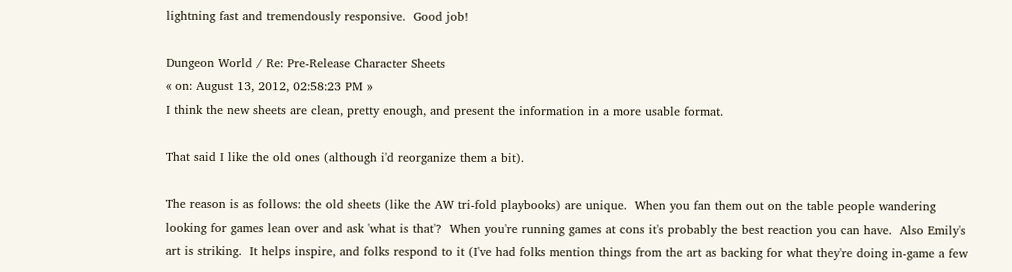lightning fast and tremendously responsive.  Good job!

Dungeon World / Re: Pre-Release Character Sheets
« on: August 13, 2012, 02:58:23 PM »
I think the new sheets are clean, pretty enough, and present the information in a more usable format.

That said I like the old ones (although i'd reorganize them a bit).

The reason is as follows: the old sheets (like the AW tri-fold playbooks) are unique.  When you fan them out on the table people wandering looking for games lean over and ask 'what is that'?  When you're running games at cons it's probably the best reaction you can have.  Also Emily's art is striking.  It helps inspire, and folks respond to it (I've had folks mention things from the art as backing for what they're doing in-game a few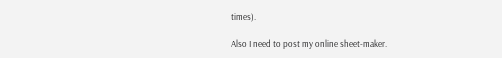times).

Also I need to post my online sheet-maker.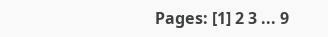Pages: [1] 2 3 ... 9